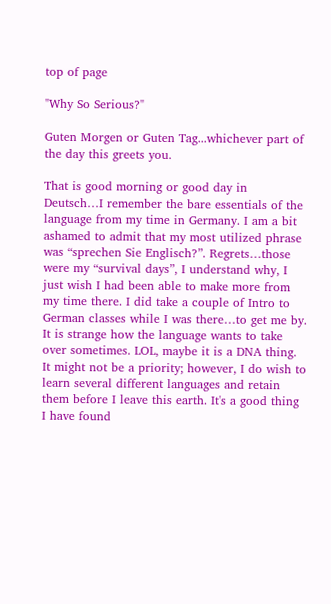top of page

"Why So Serious?"

Guten Morgen or Guten Tag...whichever part of the day this greets you.

That is good morning or good day in Deutsch…I remember the bare essentials of the language from my time in Germany. I am a bit ashamed to admit that my most utilized phrase was “sprechen Sie Englisch?”. Regrets…those were my “survival days”, I understand why, I just wish I had been able to make more from my time there. I did take a couple of Intro to German classes while I was there…to get me by. It is strange how the language wants to take over sometimes. LOL, maybe it is a DNA thing. It might not be a priority; however, I do wish to learn several different languages and retain them before I leave this earth. It's a good thing I have found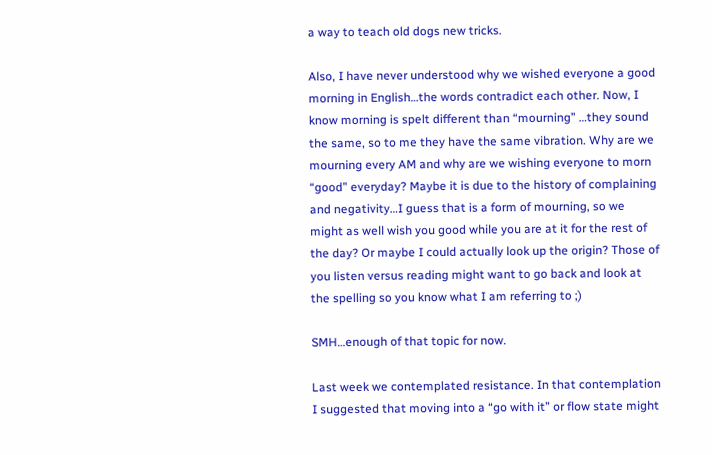a way to teach old dogs new tricks.

Also, I have never understood why we wished everyone a good morning in English…the words contradict each other. Now, I know morning is spelt different than “mourning” …they sound the same, so to me they have the same vibration. Why are we mourning every AM and why are we wishing everyone to morn “good” everyday? Maybe it is due to the history of complaining and negativity…I guess that is a form of mourning, so we might as well wish you good while you are at it for the rest of the day? Or maybe I could actually look up the origin? Those of you listen versus reading might want to go back and look at the spelling so you know what I am referring to ;)

SMH…enough of that topic for now.

Last week we contemplated resistance. In that contemplation I suggested that moving into a “go with it” or flow state might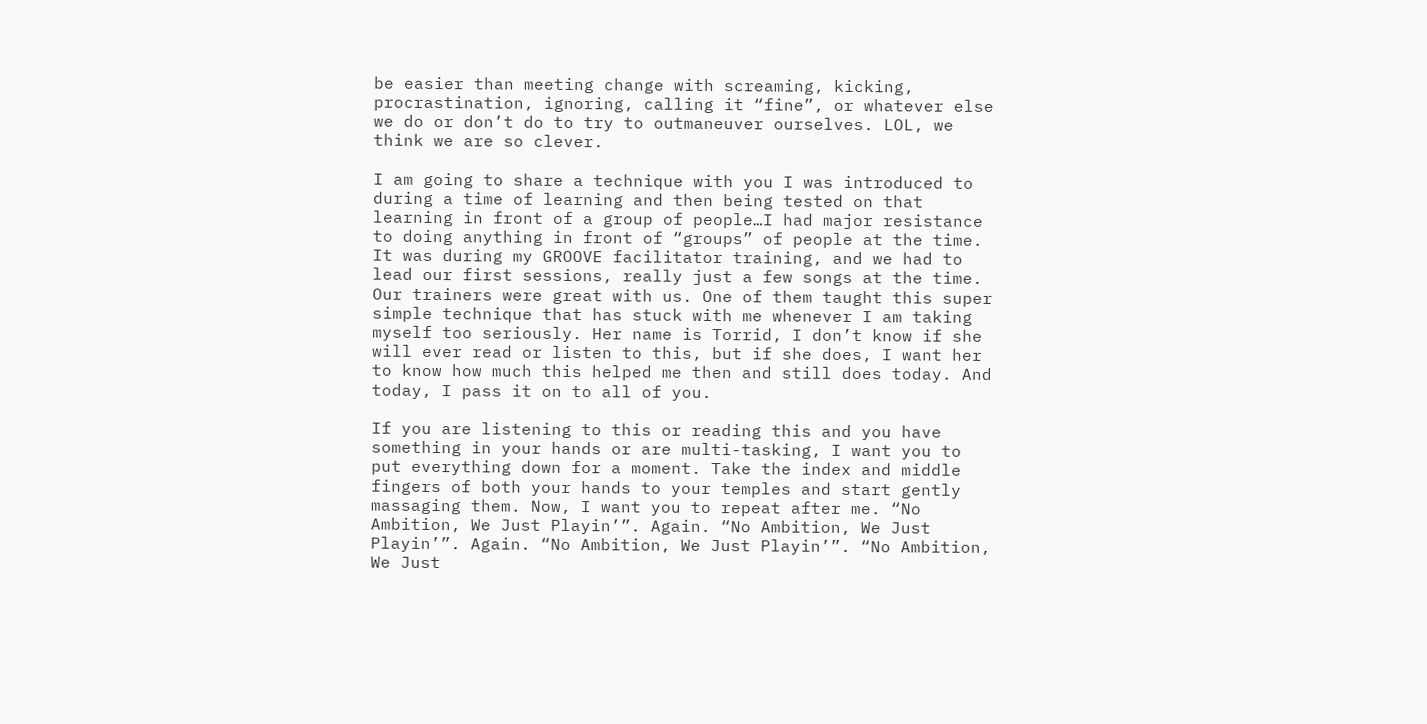be easier than meeting change with screaming, kicking, procrastination, ignoring, calling it “fine”, or whatever else we do or don’t do to try to outmaneuver ourselves. LOL, we think we are so clever.

I am going to share a technique with you I was introduced to during a time of learning and then being tested on that learning in front of a group of people…I had major resistance to doing anything in front of “groups” of people at the time. It was during my GROOVE facilitator training, and we had to lead our first sessions, really just a few songs at the time. Our trainers were great with us. One of them taught this super simple technique that has stuck with me whenever I am taking myself too seriously. Her name is Torrid, I don’t know if she will ever read or listen to this, but if she does, I want her to know how much this helped me then and still does today. And today, I pass it on to all of you.

If you are listening to this or reading this and you have something in your hands or are multi-tasking, I want you to put everything down for a moment. Take the index and middle fingers of both your hands to your temples and start gently massaging them. Now, I want you to repeat after me. “No Ambition, We Just Playin’”. Again. “No Ambition, We Just Playin’”. Again. “No Ambition, We Just Playin’”. “No Ambition, We Just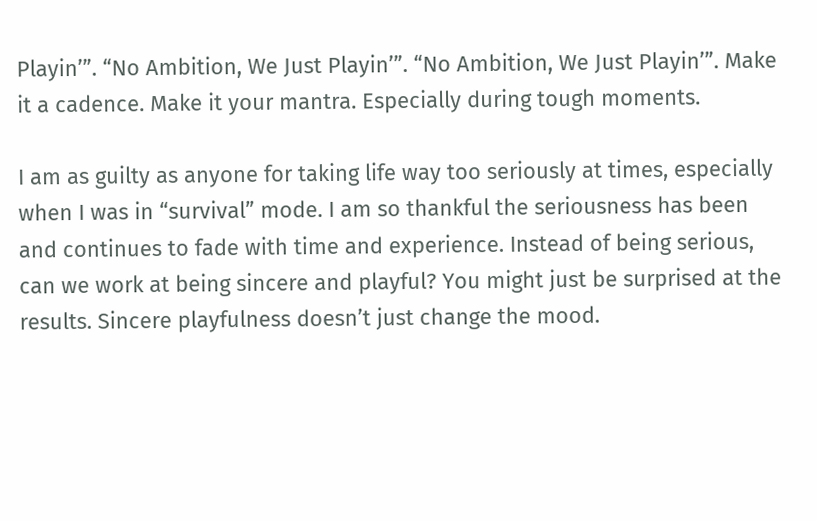Playin’”. “No Ambition, We Just Playin’”. “No Ambition, We Just Playin’”. Make it a cadence. Make it your mantra. Especially during tough moments.

I am as guilty as anyone for taking life way too seriously at times, especially when I was in “survival” mode. I am so thankful the seriousness has been and continues to fade with time and experience. Instead of being serious, can we work at being sincere and playful? You might just be surprised at the results. Sincere playfulness doesn’t just change the mood.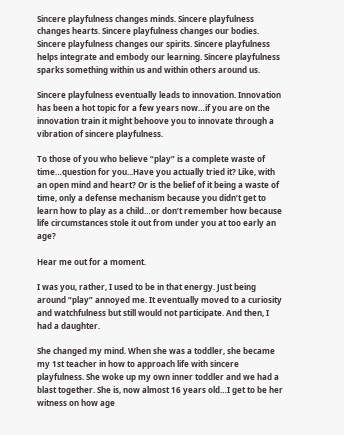Sincere playfulness changes minds. Sincere playfulness changes hearts. Sincere playfulness changes our bodies. Sincere playfulness changes our spirits. Sincere playfulness helps integrate and embody our learning. Sincere playfulness sparks something within us and within others around us.

Sincere playfulness eventually leads to innovation. Innovation has been a hot topic for a few years now…if you are on the innovation train it might behoove you to innovate through a vibration of sincere playfulness.

To those of you who believe “play” is a complete waste of time…question for you...Have you actually tried it? Like, with an open mind and heart? Or is the belief of it being a waste of time, only a defense mechanism because you didn’t get to learn how to play as a child…or don’t remember how because life circumstances stole it out from under you at too early an age?

Hear me out for a moment.

I was you, rather, I used to be in that energy. Just being around “play” annoyed me. It eventually moved to a curiosity and watchfulness but still would not participate. And then, I had a daughter.

She changed my mind. When she was a toddler, she became my 1st teacher in how to approach life with sincere playfulness. She woke up my own inner toddler and we had a blast together. She is, now almost 16 years old…I get to be her witness on how age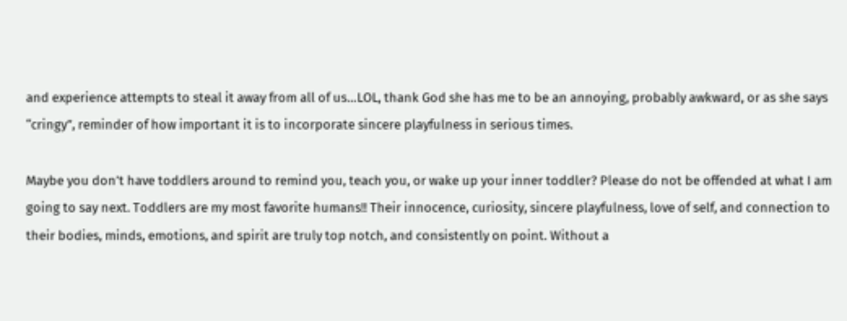and experience attempts to steal it away from all of us…LOL, thank God she has me to be an annoying, probably awkward, or as she says “cringy”, reminder of how important it is to incorporate sincere playfulness in serious times.

Maybe you don’t have toddlers around to remind you, teach you, or wake up your inner toddler? Please do not be offended at what I am going to say next. Toddlers are my most favorite humans!! Their innocence, curiosity, sincere playfulness, love of self, and connection to their bodies, minds, emotions, and spirit are truly top notch, and consistently on point. Without a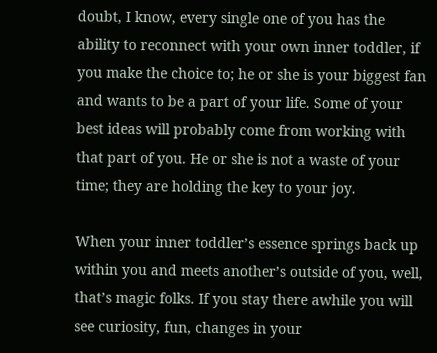doubt, I know, every single one of you has the ability to reconnect with your own inner toddler, if you make the choice to; he or she is your biggest fan and wants to be a part of your life. Some of your best ideas will probably come from working with that part of you. He or she is not a waste of your time; they are holding the key to your joy.

When your inner toddler’s essence springs back up within you and meets another’s outside of you, well, that’s magic folks. If you stay there awhile you will see curiosity, fun, changes in your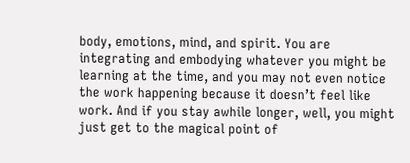body, emotions, mind, and spirit. You are integrating and embodying whatever you might be learning at the time, and you may not even notice the work happening because it doesn’t feel like work. And if you stay awhile longer, well, you might just get to the magical point of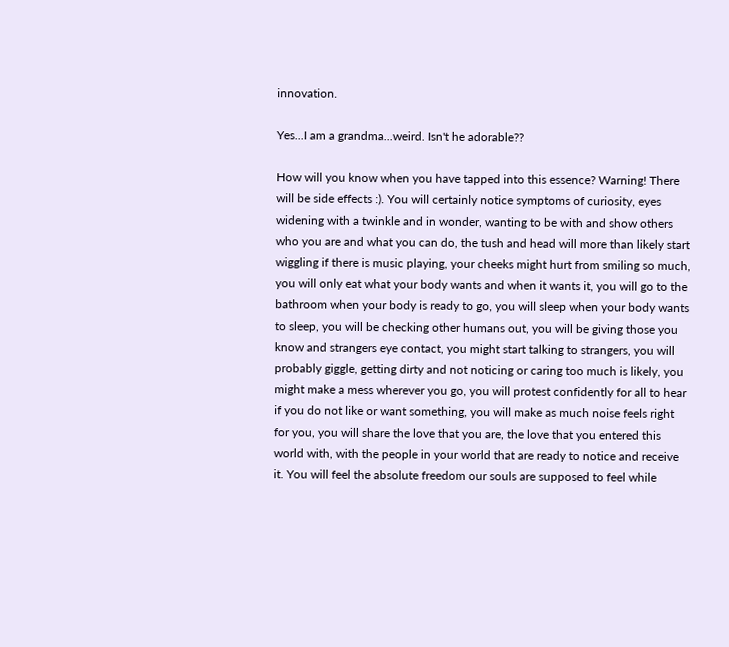innovation.

Yes...I am a grandma...weird. Isn't he adorable??

How will you know when you have tapped into this essence? Warning! There will be side effects :). You will certainly notice symptoms of curiosity, eyes widening with a twinkle and in wonder, wanting to be with and show others who you are and what you can do, the tush and head will more than likely start wiggling if there is music playing, your cheeks might hurt from smiling so much, you will only eat what your body wants and when it wants it, you will go to the bathroom when your body is ready to go, you will sleep when your body wants to sleep, you will be checking other humans out, you will be giving those you know and strangers eye contact, you might start talking to strangers, you will probably giggle, getting dirty and not noticing or caring too much is likely, you might make a mess wherever you go, you will protest confidently for all to hear if you do not like or want something, you will make as much noise feels right for you, you will share the love that you are, the love that you entered this world with, with the people in your world that are ready to notice and receive it. You will feel the absolute freedom our souls are supposed to feel while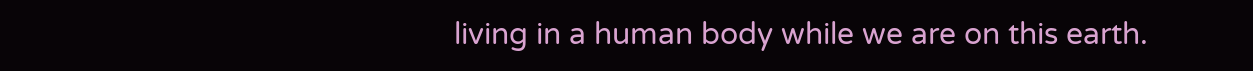living in a human body while we are on this earth.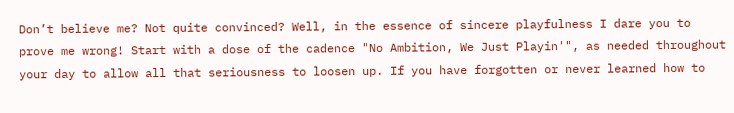Don’t believe me? Not quite convinced? Well, in the essence of sincere playfulness I dare you to prove me wrong! Start with a dose of the cadence "No Ambition, We Just Playin'", as needed throughout your day to allow all that seriousness to loosen up. If you have forgotten or never learned how to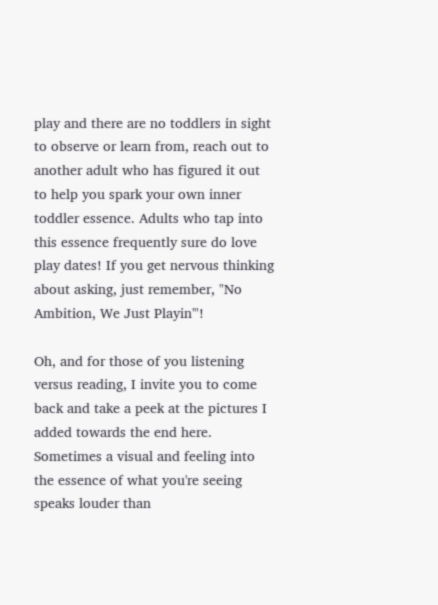play and there are no toddlers in sight to observe or learn from, reach out to another adult who has figured it out to help you spark your own inner toddler essence. Adults who tap into this essence frequently sure do love play dates! If you get nervous thinking about asking, just remember, "No Ambition, We Just Playin'"!

Oh, and for those of you listening versus reading, I invite you to come back and take a peek at the pictures I added towards the end here. Sometimes a visual and feeling into the essence of what you're seeing speaks louder than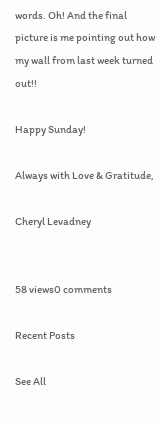words. Oh! And the final picture is me pointing out how my wall from last week turned out!!

Happy Sunday!

Always with Love & Gratitude,

Cheryl Levadney


58 views0 comments

Recent Posts

See All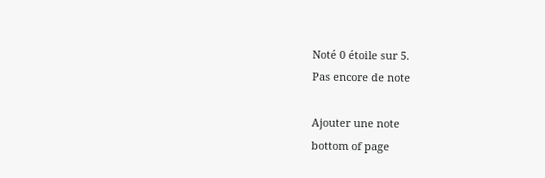Noté 0 étoile sur 5.
Pas encore de note

Ajouter une note
bottom of page